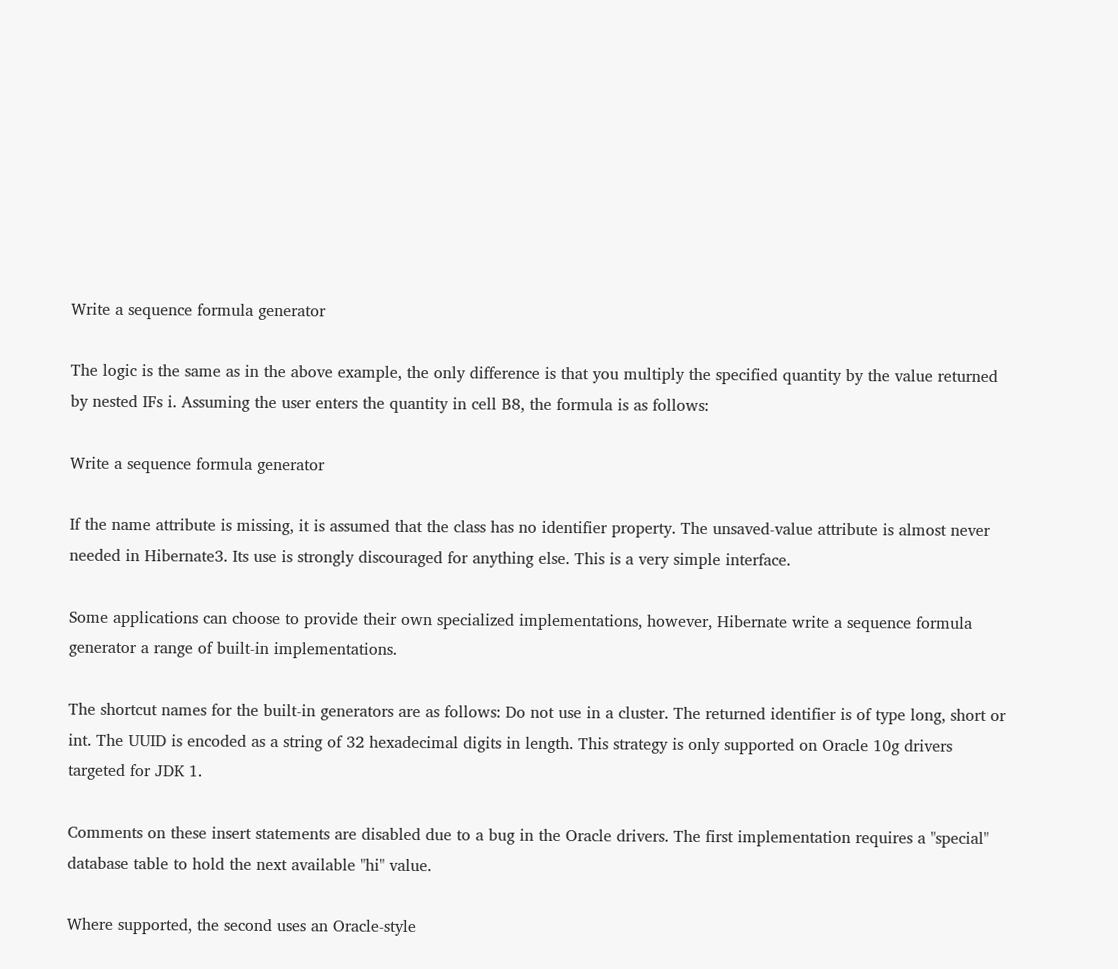Write a sequence formula generator

The logic is the same as in the above example, the only difference is that you multiply the specified quantity by the value returned by nested IFs i. Assuming the user enters the quantity in cell B8, the formula is as follows:

Write a sequence formula generator

If the name attribute is missing, it is assumed that the class has no identifier property. The unsaved-value attribute is almost never needed in Hibernate3. Its use is strongly discouraged for anything else. This is a very simple interface.

Some applications can choose to provide their own specialized implementations, however, Hibernate write a sequence formula generator a range of built-in implementations.

The shortcut names for the built-in generators are as follows: Do not use in a cluster. The returned identifier is of type long, short or int. The UUID is encoded as a string of 32 hexadecimal digits in length. This strategy is only supported on Oracle 10g drivers targeted for JDK 1.

Comments on these insert statements are disabled due to a bug in the Oracle drivers. The first implementation requires a "special" database table to hold the next available "hi" value.

Where supported, the second uses an Oracle-style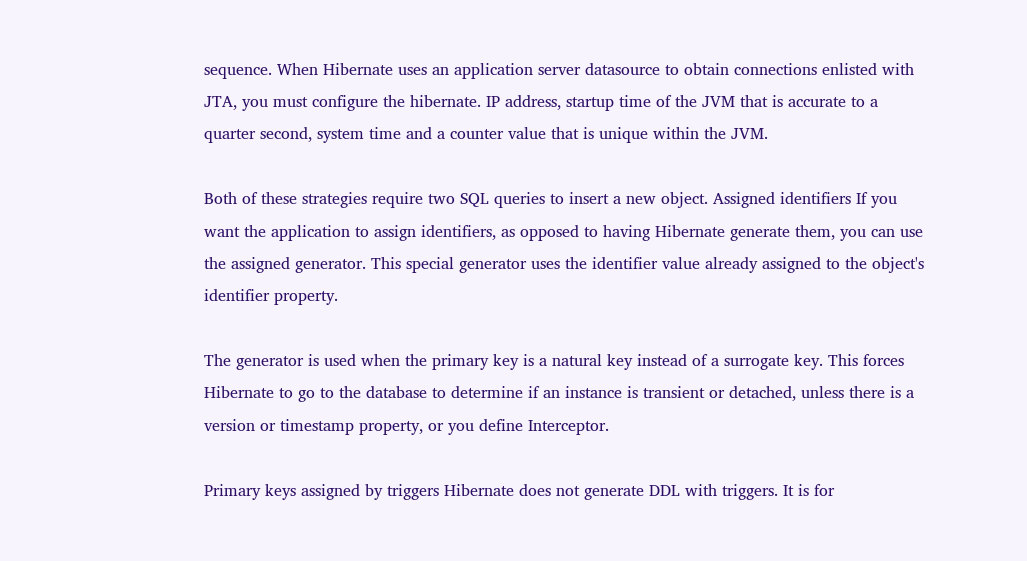sequence. When Hibernate uses an application server datasource to obtain connections enlisted with JTA, you must configure the hibernate. IP address, startup time of the JVM that is accurate to a quarter second, system time and a counter value that is unique within the JVM.

Both of these strategies require two SQL queries to insert a new object. Assigned identifiers If you want the application to assign identifiers, as opposed to having Hibernate generate them, you can use the assigned generator. This special generator uses the identifier value already assigned to the object's identifier property.

The generator is used when the primary key is a natural key instead of a surrogate key. This forces Hibernate to go to the database to determine if an instance is transient or detached, unless there is a version or timestamp property, or you define Interceptor.

Primary keys assigned by triggers Hibernate does not generate DDL with triggers. It is for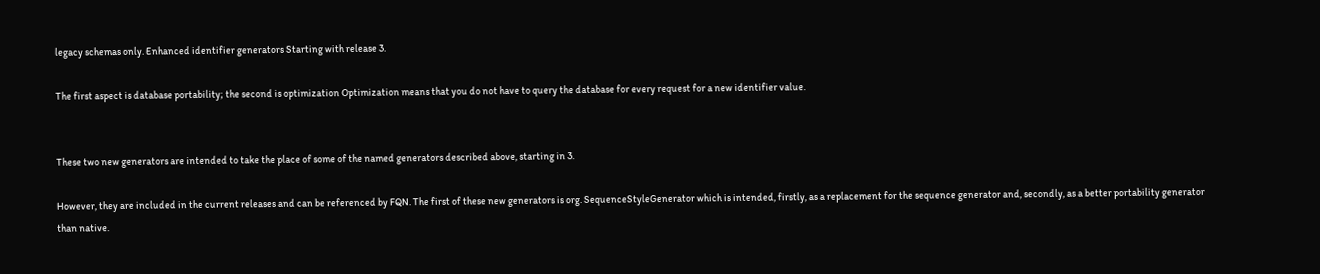legacy schemas only. Enhanced identifier generators Starting with release 3.

The first aspect is database portability; the second is optimization Optimization means that you do not have to query the database for every request for a new identifier value.


These two new generators are intended to take the place of some of the named generators described above, starting in 3.

However, they are included in the current releases and can be referenced by FQN. The first of these new generators is org. SequenceStyleGenerator which is intended, firstly, as a replacement for the sequence generator and, secondly, as a better portability generator than native.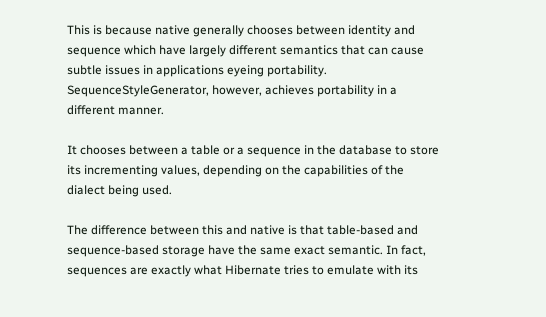This is because native generally chooses between identity and sequence which have largely different semantics that can cause subtle issues in applications eyeing portability. SequenceStyleGenerator, however, achieves portability in a different manner.

It chooses between a table or a sequence in the database to store its incrementing values, depending on the capabilities of the dialect being used.

The difference between this and native is that table-based and sequence-based storage have the same exact semantic. In fact, sequences are exactly what Hibernate tries to emulate with its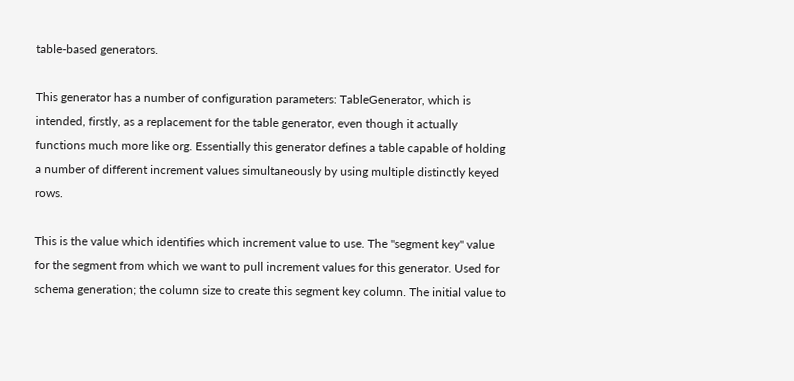table-based generators.

This generator has a number of configuration parameters: TableGenerator, which is intended, firstly, as a replacement for the table generator, even though it actually functions much more like org. Essentially this generator defines a table capable of holding a number of different increment values simultaneously by using multiple distinctly keyed rows.

This is the value which identifies which increment value to use. The "segment key" value for the segment from which we want to pull increment values for this generator. Used for schema generation; the column size to create this segment key column. The initial value to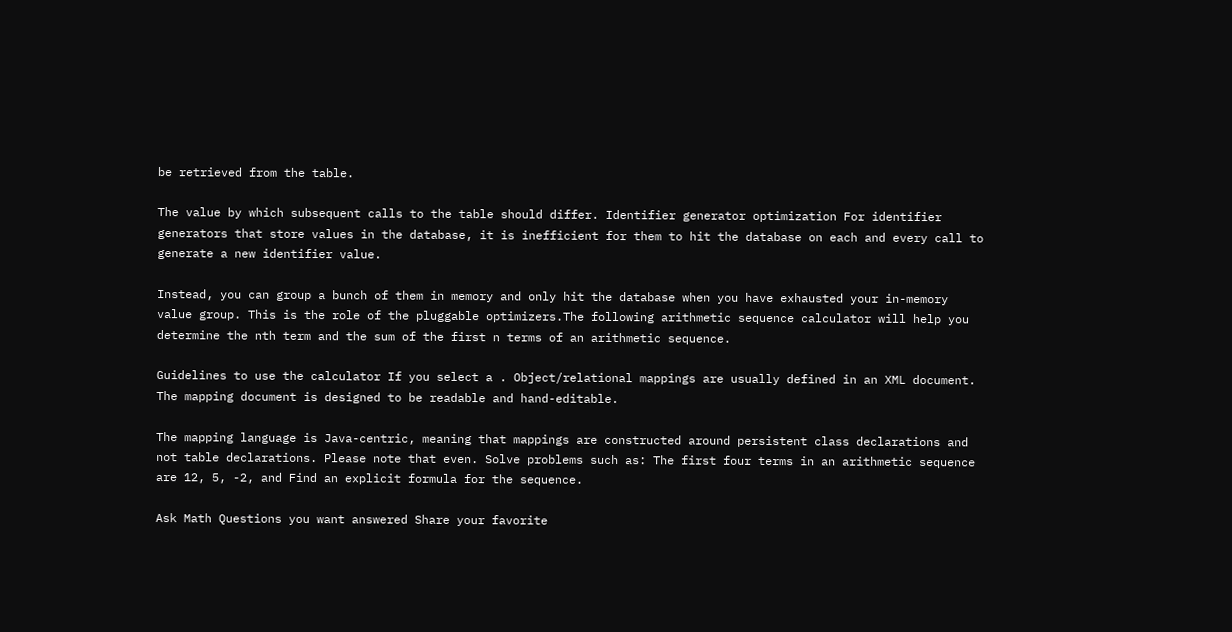be retrieved from the table.

The value by which subsequent calls to the table should differ. Identifier generator optimization For identifier generators that store values in the database, it is inefficient for them to hit the database on each and every call to generate a new identifier value.

Instead, you can group a bunch of them in memory and only hit the database when you have exhausted your in-memory value group. This is the role of the pluggable optimizers.The following arithmetic sequence calculator will help you determine the nth term and the sum of the first n terms of an arithmetic sequence.

Guidelines to use the calculator If you select a . Object/relational mappings are usually defined in an XML document. The mapping document is designed to be readable and hand-editable.

The mapping language is Java-centric, meaning that mappings are constructed around persistent class declarations and not table declarations. Please note that even. Solve problems such as: The first four terms in an arithmetic sequence are 12, 5, -2, and Find an explicit formula for the sequence.

Ask Math Questions you want answered Share your favorite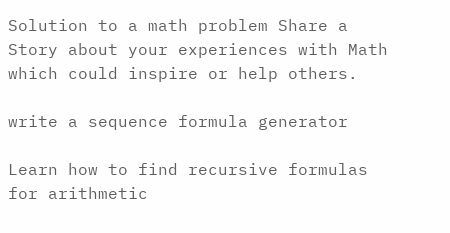Solution to a math problem Share a Story about your experiences with Math which could inspire or help others.

write a sequence formula generator

Learn how to find recursive formulas for arithmetic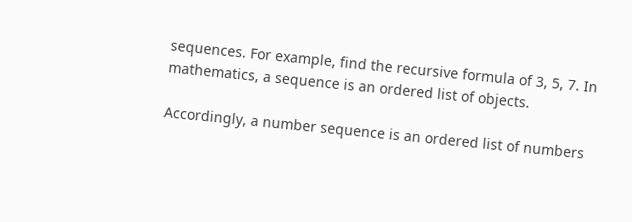sequences. For example, find the recursive formula of 3, 5, 7. In mathematics, a sequence is an ordered list of objects.

Accordingly, a number sequence is an ordered list of numbers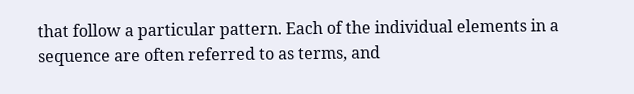that follow a particular pattern. Each of the individual elements in a sequence are often referred to as terms, and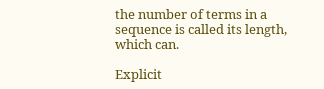the number of terms in a sequence is called its length, which can.

Explicit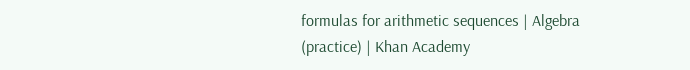formulas for arithmetic sequences | Algebra (practice) | Khan Academy